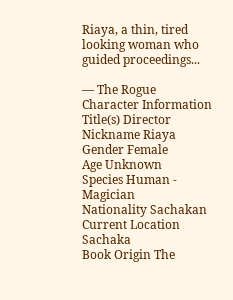Riaya, a thin, tired looking woman who guided proceedings...

— The Rogue
Character Information
Title(s) Director
Nickname Riaya
Gender Female
Age Unknown
Species Human - Magician
Nationality Sachakan
Current Location Sachaka
Book Origin The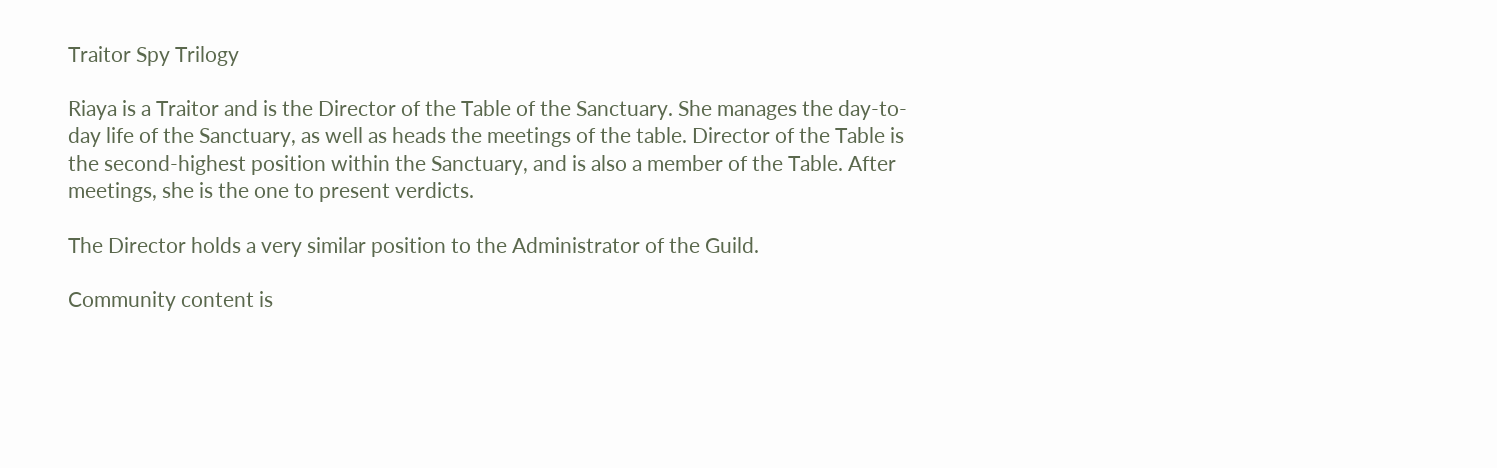Traitor Spy Trilogy

Riaya is a Traitor and is the Director of the Table of the Sanctuary. She manages the day-to-day life of the Sanctuary, as well as heads the meetings of the table. Director of the Table is the second-highest position within the Sanctuary, and is also a member of the Table. After meetings, she is the one to present verdicts.

The Director holds a very similar position to the Administrator of the Guild.

Community content is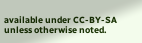available under CC-BY-SA unless otherwise noted.